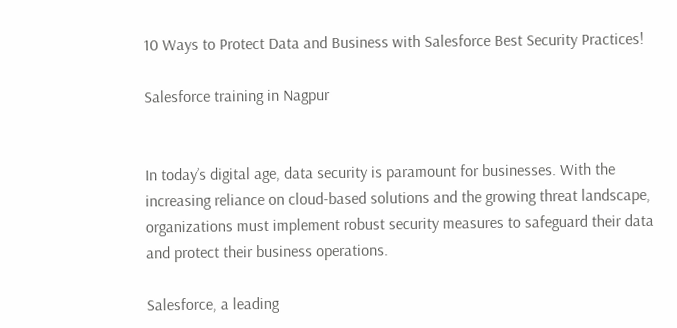10 Ways to Protect Data and Business with Salesforce Best Security Practices!

Salesforce training in Nagpur


In today’s digital age, data security is paramount for businesses. With the increasing reliance on cloud-based solutions and the growing threat landscape, organizations must implement robust security measures to safeguard their data and protect their business operations.

Salesforce, a leading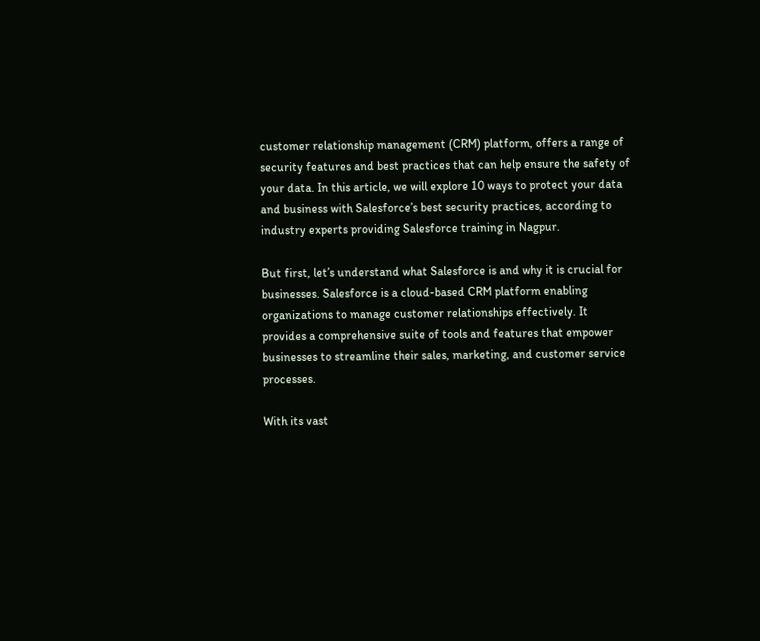customer relationship management (CRM) platform, offers a range of security features and best practices that can help ensure the safety of your data. In this article, we will explore 10 ways to protect your data and business with Salesforce’s best security practices, according to industry experts providing Salesforce training in Nagpur.

But first, let’s understand what Salesforce is and why it is crucial for businesses. Salesforce is a cloud-based CRM platform enabling organizations to manage customer relationships effectively. It provides a comprehensive suite of tools and features that empower businesses to streamline their sales, marketing, and customer service processes.

With its vast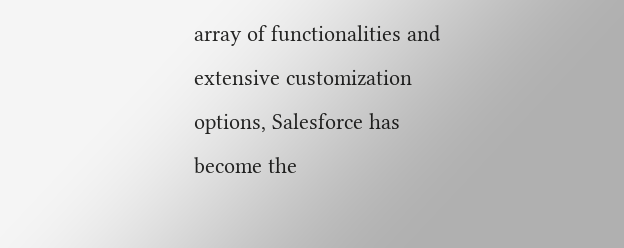array of functionalities and extensive customization options, Salesforce has become the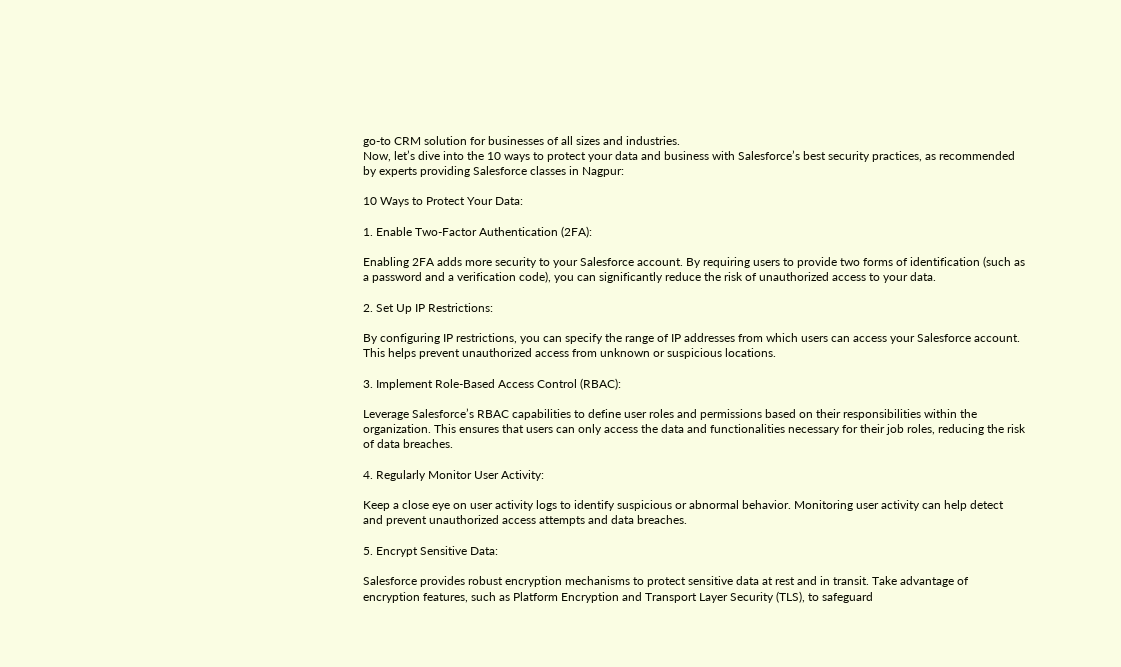go-to CRM solution for businesses of all sizes and industries.
Now, let’s dive into the 10 ways to protect your data and business with Salesforce’s best security practices, as recommended by experts providing Salesforce classes in Nagpur:

10 Ways to Protect Your Data:

1. Enable Two-Factor Authentication (2FA):

Enabling 2FA adds more security to your Salesforce account. By requiring users to provide two forms of identification (such as a password and a verification code), you can significantly reduce the risk of unauthorized access to your data.

2. Set Up IP Restrictions:

By configuring IP restrictions, you can specify the range of IP addresses from which users can access your Salesforce account. This helps prevent unauthorized access from unknown or suspicious locations.

3. Implement Role-Based Access Control (RBAC):

Leverage Salesforce’s RBAC capabilities to define user roles and permissions based on their responsibilities within the organization. This ensures that users can only access the data and functionalities necessary for their job roles, reducing the risk of data breaches.

4. Regularly Monitor User Activity:

Keep a close eye on user activity logs to identify suspicious or abnormal behavior. Monitoring user activity can help detect and prevent unauthorized access attempts and data breaches.

5. Encrypt Sensitive Data:

Salesforce provides robust encryption mechanisms to protect sensitive data at rest and in transit. Take advantage of encryption features, such as Platform Encryption and Transport Layer Security (TLS), to safeguard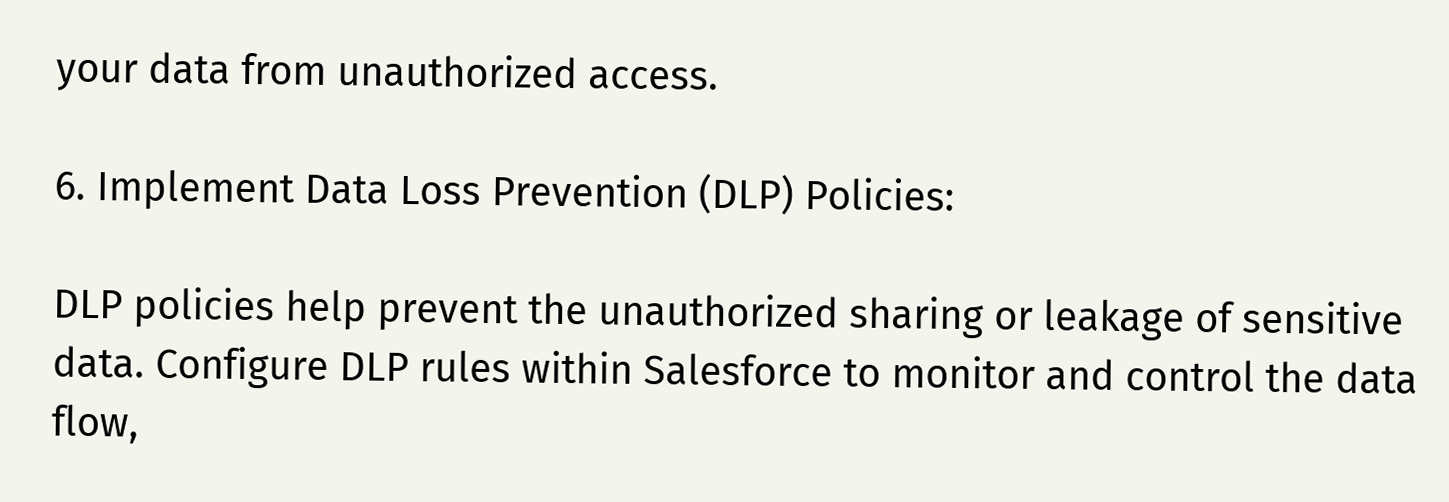your data from unauthorized access.

6. Implement Data Loss Prevention (DLP) Policies:

DLP policies help prevent the unauthorized sharing or leakage of sensitive data. Configure DLP rules within Salesforce to monitor and control the data flow,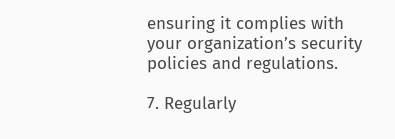ensuring it complies with your organization’s security policies and regulations.

7. Regularly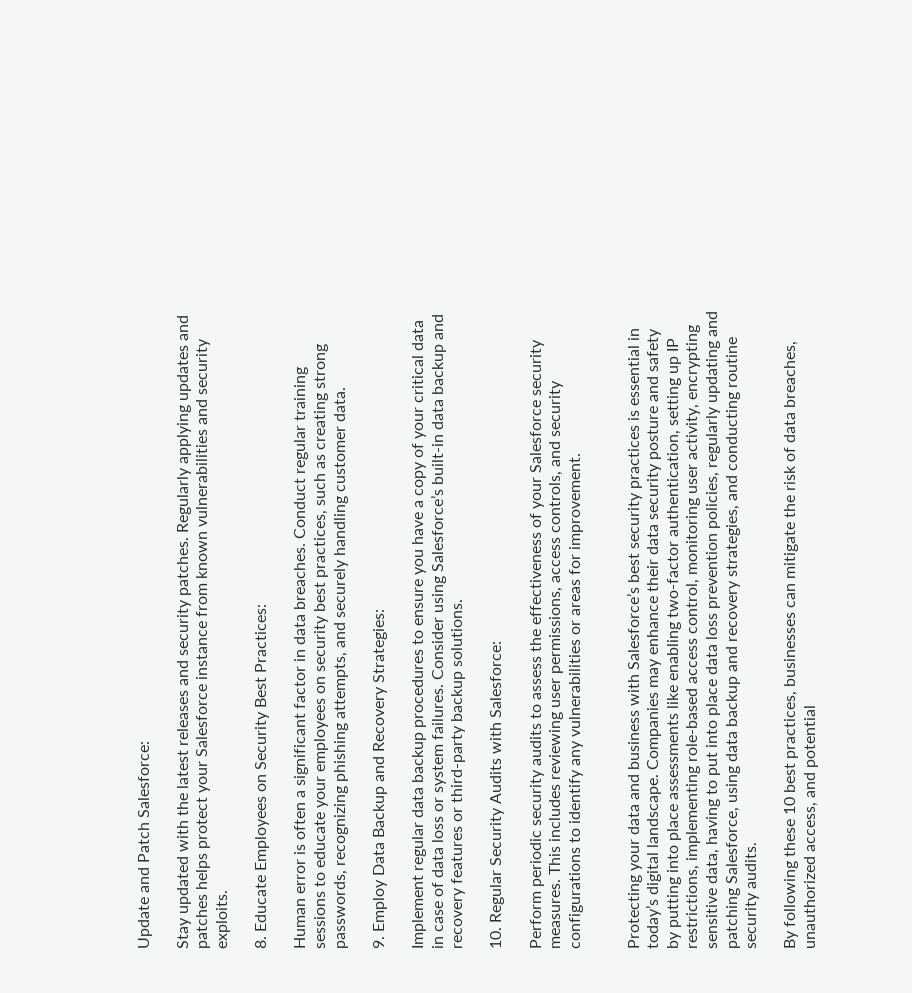Update and Patch Salesforce:

Stay updated with the latest releases and security patches. Regularly applying updates and patches helps protect your Salesforce instance from known vulnerabilities and security exploits.

8. Educate Employees on Security Best Practices:

Human error is often a significant factor in data breaches. Conduct regular training sessions to educate your employees on security best practices, such as creating strong passwords, recognizing phishing attempts, and securely handling customer data.

9. Employ Data Backup and Recovery Strategies:

Implement regular data backup procedures to ensure you have a copy of your critical data in case of data loss or system failures. Consider using Salesforce’s built-in data backup and recovery features or third-party backup solutions.

10. Regular Security Audits with Salesforce:

Perform periodic security audits to assess the effectiveness of your Salesforce security measures. This includes reviewing user permissions, access controls, and security configurations to identify any vulnerabilities or areas for improvement.


Protecting your data and business with Salesforce’s best security practices is essential in today’s digital landscape. Companies may enhance their data security posture and safety by putting into place assessments like enabling two-factor authentication, setting up IP restrictions, implementing role-based access control, monitoring user activity, encrypting sensitive data, having to put into place data loss prevention policies, regularly updating and patching Salesforce, using data backup and recovery strategies, and conducting routine security audits.

By following these 10 best practices, businesses can mitigate the risk of data breaches, unauthorized access, and potential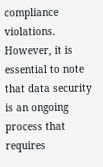compliance violations. However, it is essential to note that data security is an ongoing process that requires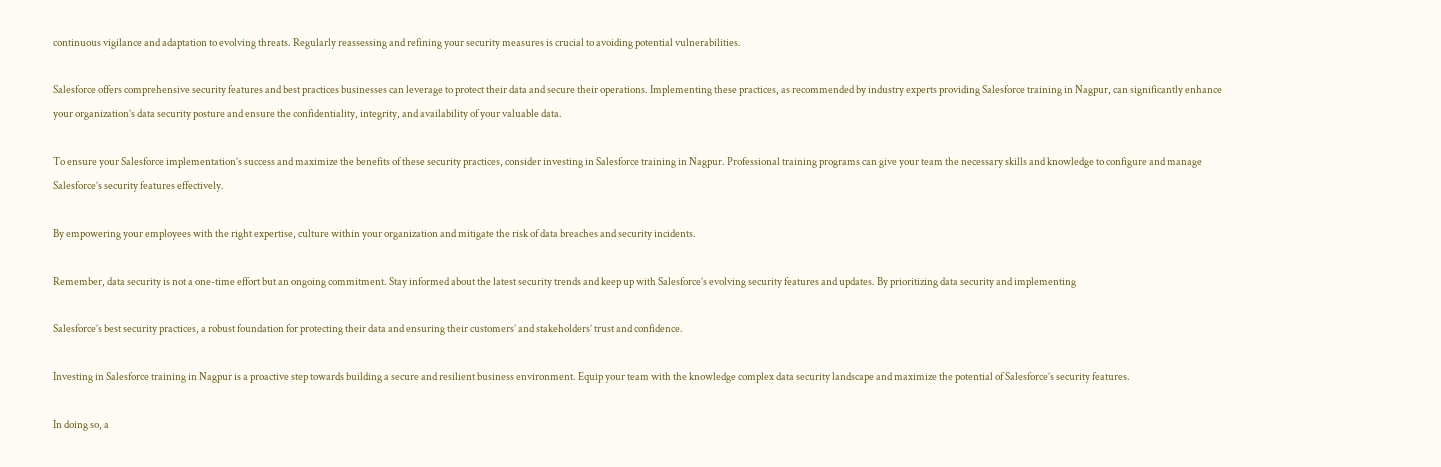continuous vigilance and adaptation to evolving threats. Regularly reassessing and refining your security measures is crucial to avoiding potential vulnerabilities.

Salesforce offers comprehensive security features and best practices businesses can leverage to protect their data and secure their operations. Implementing these practices, as recommended by industry experts providing Salesforce training in Nagpur, can significantly enhance your organization’s data security posture and ensure the confidentiality, integrity, and availability of your valuable data.

To ensure your Salesforce implementation’s success and maximize the benefits of these security practices, consider investing in Salesforce training in Nagpur. Professional training programs can give your team the necessary skills and knowledge to configure and manage Salesforce’s security features effectively.

By empowering your employees with the right expertise, culture within your organization and mitigate the risk of data breaches and security incidents.

Remember, data security is not a one-time effort but an ongoing commitment. Stay informed about the latest security trends and keep up with Salesforce’s evolving security features and updates. By prioritizing data security and implementing

Salesforce’s best security practices, a robust foundation for protecting their data and ensuring their customers’ and stakeholders’ trust and confidence.

Investing in Salesforce training in Nagpur is a proactive step towards building a secure and resilient business environment. Equip your team with the knowledge complex data security landscape and maximize the potential of Salesforce’s security features.

In doing so, a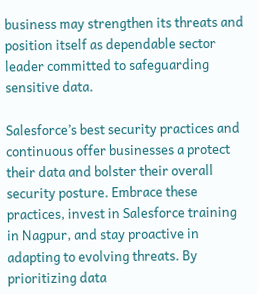business may strengthen its threats and position itself as dependable sector leader committed to safeguarding sensitive data.

Salesforce’s best security practices and continuous offer businesses a protect their data and bolster their overall security posture. Embrace these practices, invest in Salesforce training in Nagpur, and stay proactive in adapting to evolving threats. By prioritizing data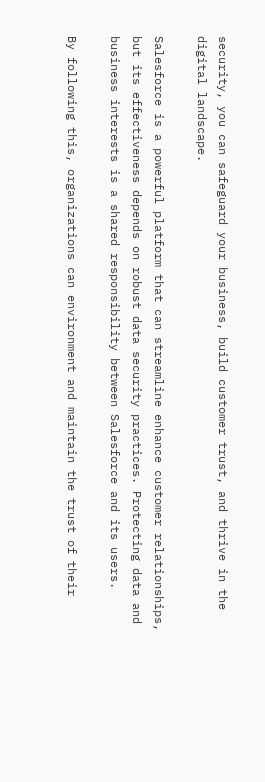security, you can safeguard your business, build customer trust, and thrive in the digital landscape.

Salesforce is a powerful platform that can streamline enhance customer relationships, but its effectiveness depends on robust data security practices. Protecting data and business interests is a shared responsibility between Salesforce and its users.

By following this, organizations can environment and maintain the trust of their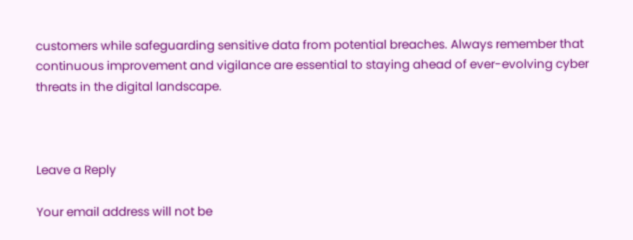customers while safeguarding sensitive data from potential breaches. Always remember that continuous improvement and vigilance are essential to staying ahead of ever-evolving cyber threats in the digital landscape.



Leave a Reply

Your email address will not be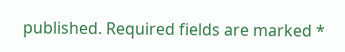published. Required fields are marked *